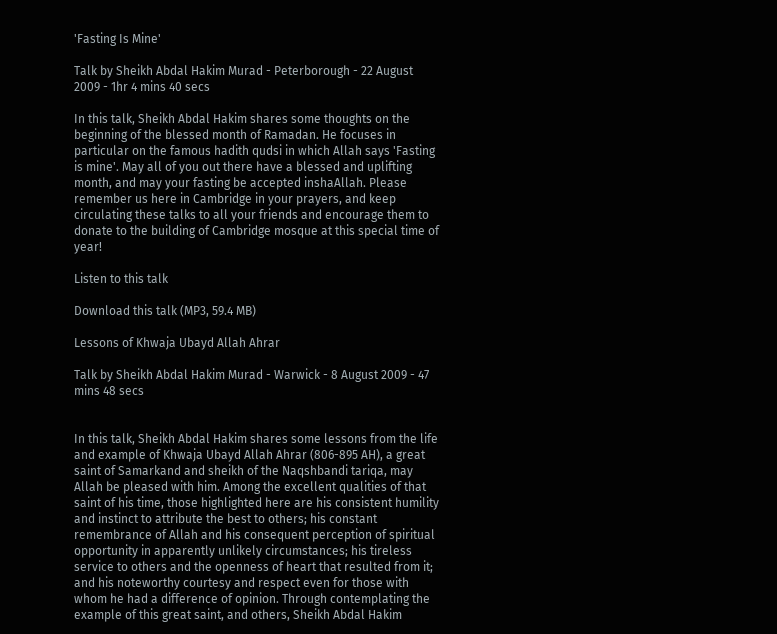'Fasting Is Mine'

Talk by Sheikh Abdal Hakim Murad - Peterborough - 22 August 2009 - 1hr 4 mins 40 secs

In this talk, Sheikh Abdal Hakim shares some thoughts on the beginning of the blessed month of Ramadan. He focuses in particular on the famous hadith qudsi in which Allah says 'Fasting is mine'. May all of you out there have a blessed and uplifting month, and may your fasting be accepted inshaAllah. Please remember us here in Cambridge in your prayers, and keep circulating these talks to all your friends and encourage them to donate to the building of Cambridge mosque at this special time of year!

Listen to this talk

Download this talk (MP3, 59.4 MB)

Lessons of Khwaja Ubayd Allah Ahrar

Talk by Sheikh Abdal Hakim Murad - Warwick - 8 August 2009 - 47 mins 48 secs


In this talk, Sheikh Abdal Hakim shares some lessons from the life and example of Khwaja Ubayd Allah Ahrar (806-895 AH), a great saint of Samarkand and sheikh of the Naqshbandi tariqa, may Allah be pleased with him. Among the excellent qualities of that saint of his time, those highlighted here are his consistent humility and instinct to attribute the best to others; his constant remembrance of Allah and his consequent perception of spiritual opportunity in apparently unlikely circumstances; his tireless service to others and the openness of heart that resulted from it; and his noteworthy courtesy and respect even for those with whom he had a difference of opinion. Through contemplating the example of this great saint, and others, Sheikh Abdal Hakim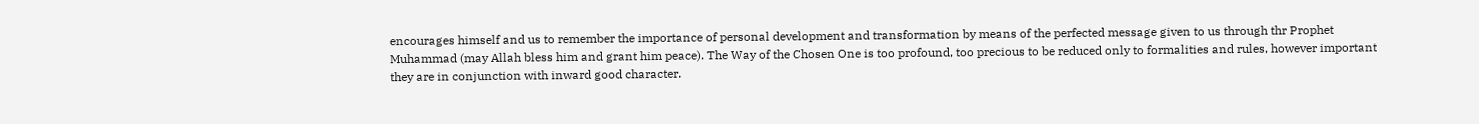encourages himself and us to remember the importance of personal development and transformation by means of the perfected message given to us through thr Prophet Muhammad (may Allah bless him and grant him peace). The Way of the Chosen One is too profound, too precious to be reduced only to formalities and rules, however important they are in conjunction with inward good character.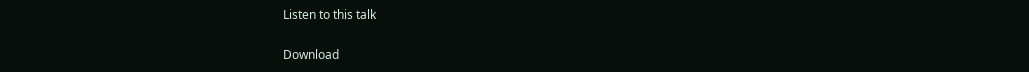Listen to this talk

Download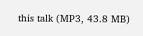this talk (MP3, 43.8 MB)